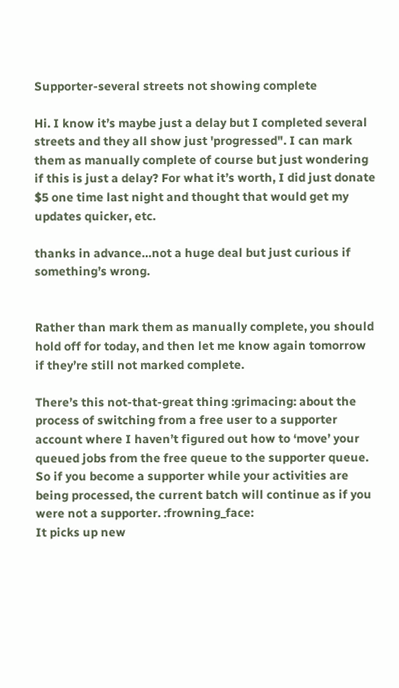Supporter-several streets not showing complete

Hi. I know it’s maybe just a delay but I completed several streets and they all show just 'progressed". I can mark them as manually complete of course but just wondering if this is just a delay? For what it’s worth, I did just donate $5 one time last night and thought that would get my updates quicker, etc.

thanks in advance…not a huge deal but just curious if something’s wrong.


Rather than mark them as manually complete, you should hold off for today, and then let me know again tomorrow if they’re still not marked complete.

There’s this not-that-great thing :grimacing: about the process of switching from a free user to a supporter account where I haven’t figured out how to ‘move’ your queued jobs from the free queue to the supporter queue. So if you become a supporter while your activities are being processed, the current batch will continue as if you were not a supporter. :frowning_face:
It picks up new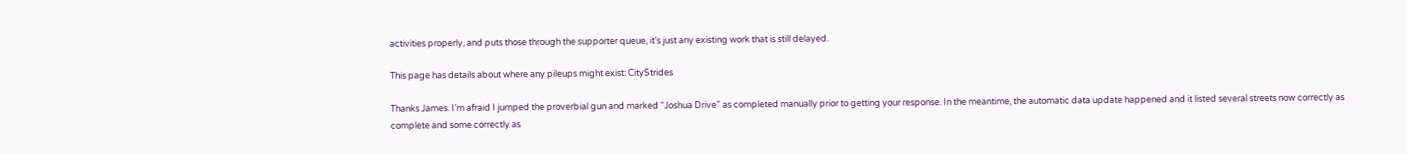activities properly, and puts those through the supporter queue, it’s just any existing work that is still delayed.

This page has details about where any pileups might exist: CityStrides

Thanks James. I’m afraid I jumped the proverbial gun and marked “Joshua Drive” as completed manually prior to getting your response. In the meantime, the automatic data update happened and it listed several streets now correctly as complete and some correctly as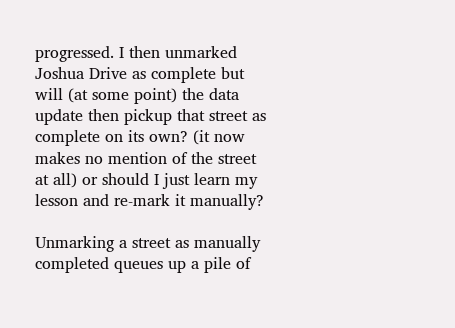progressed. I then unmarked Joshua Drive as complete but will (at some point) the data update then pickup that street as complete on its own? (it now makes no mention of the street at all) or should I just learn my lesson and re-mark it manually?

Unmarking a street as manually completed queues up a pile of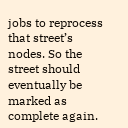jobs to reprocess that street’s nodes. So the street should eventually be marked as complete again.